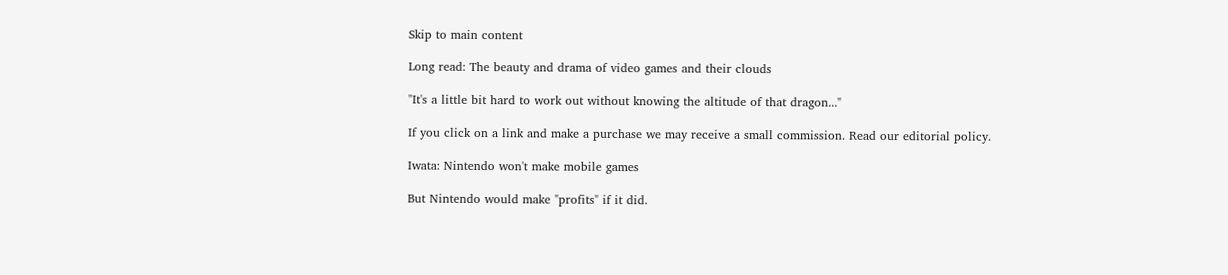Skip to main content

Long read: The beauty and drama of video games and their clouds

"It's a little bit hard to work out without knowing the altitude of that dragon..."

If you click on a link and make a purchase we may receive a small commission. Read our editorial policy.

Iwata: Nintendo won't make mobile games

But Nintendo would make "profits" if it did.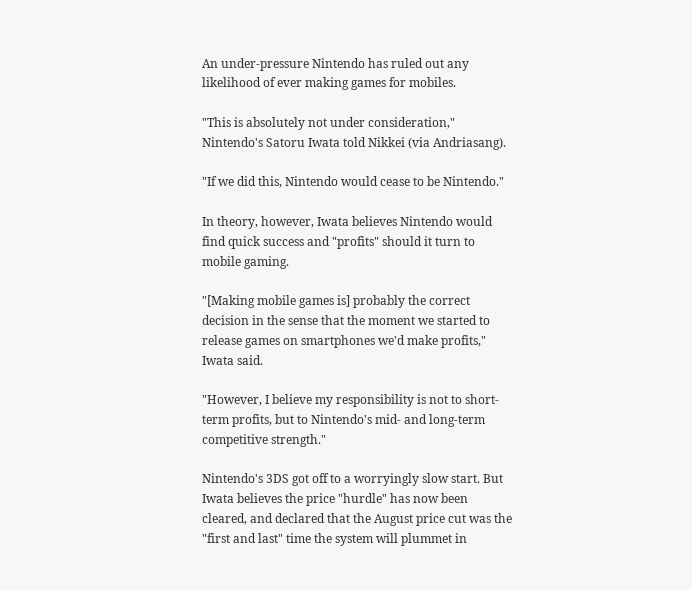An under-pressure Nintendo has ruled out any likelihood of ever making games for mobiles.

"This is absolutely not under consideration," Nintendo's Satoru Iwata told Nikkei (via Andriasang).

"If we did this, Nintendo would cease to be Nintendo."

In theory, however, Iwata believes Nintendo would find quick success and "profits" should it turn to mobile gaming.

"[Making mobile games is] probably the correct decision in the sense that the moment we started to release games on smartphones we'd make profits," Iwata said.

"However, I believe my responsibility is not to short-term profits, but to Nintendo's mid- and long-term competitive strength."

Nintendo's 3DS got off to a worryingly slow start. But Iwata believes the price "hurdle" has now been cleared, and declared that the August price cut was the "first and last" time the system will plummet in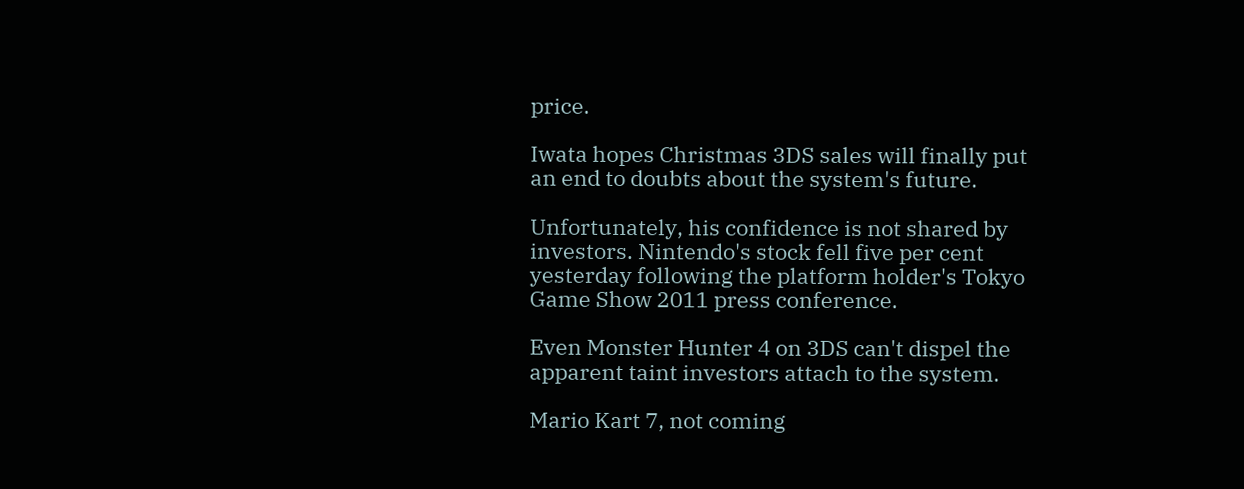price.

Iwata hopes Christmas 3DS sales will finally put an end to doubts about the system's future.

Unfortunately, his confidence is not shared by investors. Nintendo's stock fell five per cent yesterday following the platform holder's Tokyo Game Show 2011 press conference.

Even Monster Hunter 4 on 3DS can't dispel the apparent taint investors attach to the system.

Mario Kart 7, not coming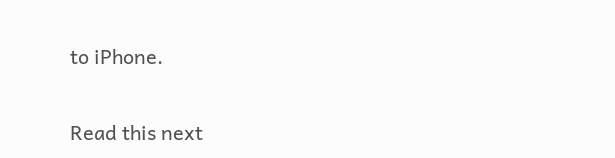to iPhone.

Read this next